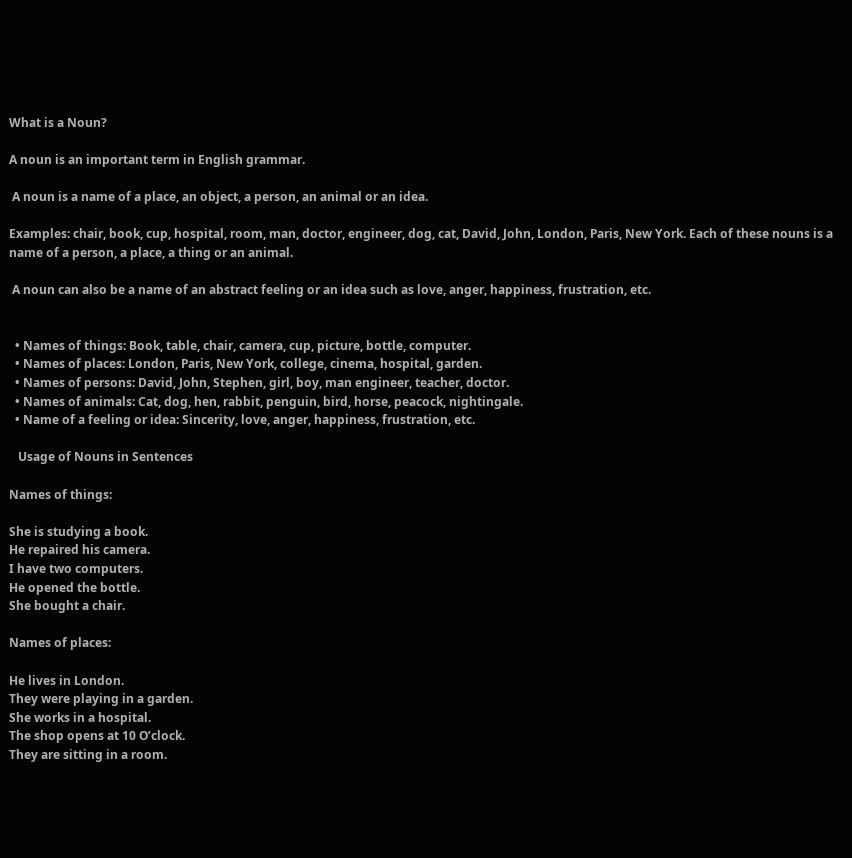What is a Noun?

A noun is an important term in English grammar.

 A noun is a name of a place, an object, a person, an animal or an idea.

Examples: chair, book, cup, hospital, room, man, doctor, engineer, dog, cat, David, John, London, Paris, New York. Each of these nouns is a name of a person, a place, a thing or an animal.

 A noun can also be a name of an abstract feeling or an idea such as love, anger, happiness, frustration, etc.


  • Names of things: Book, table, chair, camera, cup, picture, bottle, computer.
  • Names of places: London, Paris, New York, college, cinema, hospital, garden.
  • Names of persons: David, John, Stephen, girl, boy, man engineer, teacher, doctor.
  • Names of animals: Cat, dog, hen, rabbit, penguin, bird, horse, peacock, nightingale.
  • Name of a feeling or idea: Sincerity, love, anger, happiness, frustration, etc.

   Usage of Nouns in Sentences

Names of things:

She is studying a book.
He repaired his camera.
I have two computers.
He opened the bottle.
She bought a chair.

Names of places:

He lives in London.
They were playing in a garden.
She works in a hospital.
The shop opens at 10 O’clock.
They are sitting in a room.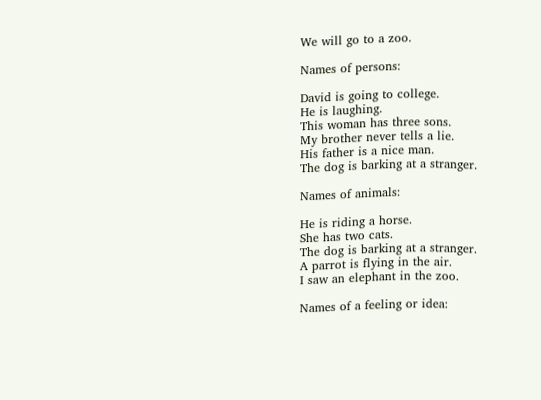We will go to a zoo.

Names of persons:

David is going to college.
He is laughing.
This woman has three sons.
My brother never tells a lie.
His father is a nice man.
The dog is barking at a stranger.

Names of animals:

He is riding a horse.
She has two cats.
The dog is barking at a stranger.
A parrot is flying in the air.
I saw an elephant in the zoo.

Names of a feeling or idea: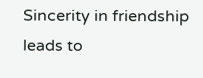Sincerity in friendship leads to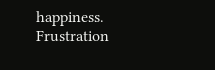happiness.
Frustration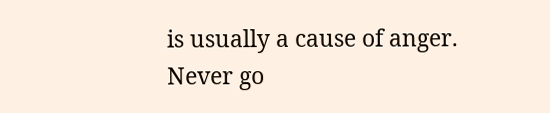is usually a cause of anger.
Never go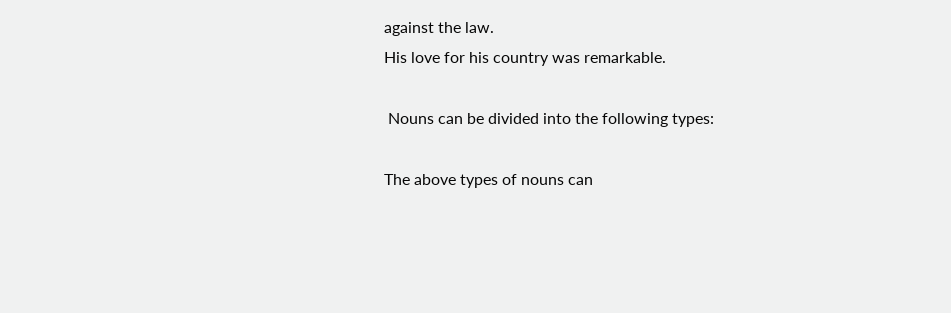against the law.
His love for his country was remarkable.

 Nouns can be divided into the following types:

The above types of nouns can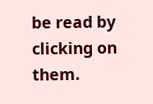be read by clicking on them.